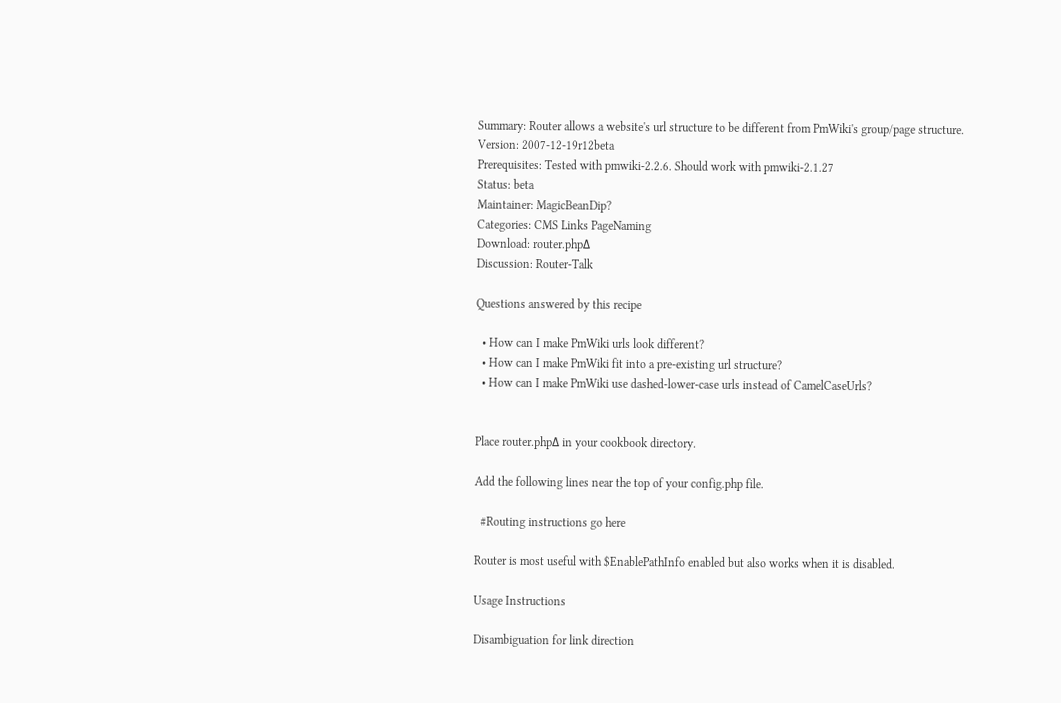Summary: Router allows a website's url structure to be different from PmWiki's group/page structure.
Version: 2007-12-19r12beta
Prerequisites: Tested with pmwiki-2.2.6. Should work with pmwiki-2.1.27
Status: beta
Maintainer: MagicBeanDip?
Categories: CMS Links PageNaming
Download: router.phpΔ
Discussion: Router-Talk

Questions answered by this recipe

  • How can I make PmWiki urls look different?
  • How can I make PmWiki fit into a pre-existing url structure?
  • How can I make PmWiki use dashed-lower-case urls instead of CamelCaseUrls?


Place router.phpΔ in your cookbook directory.

Add the following lines near the top of your config.php file.

  #Routing instructions go here

Router is most useful with $EnablePathInfo enabled but also works when it is disabled.

Usage Instructions

Disambiguation for link direction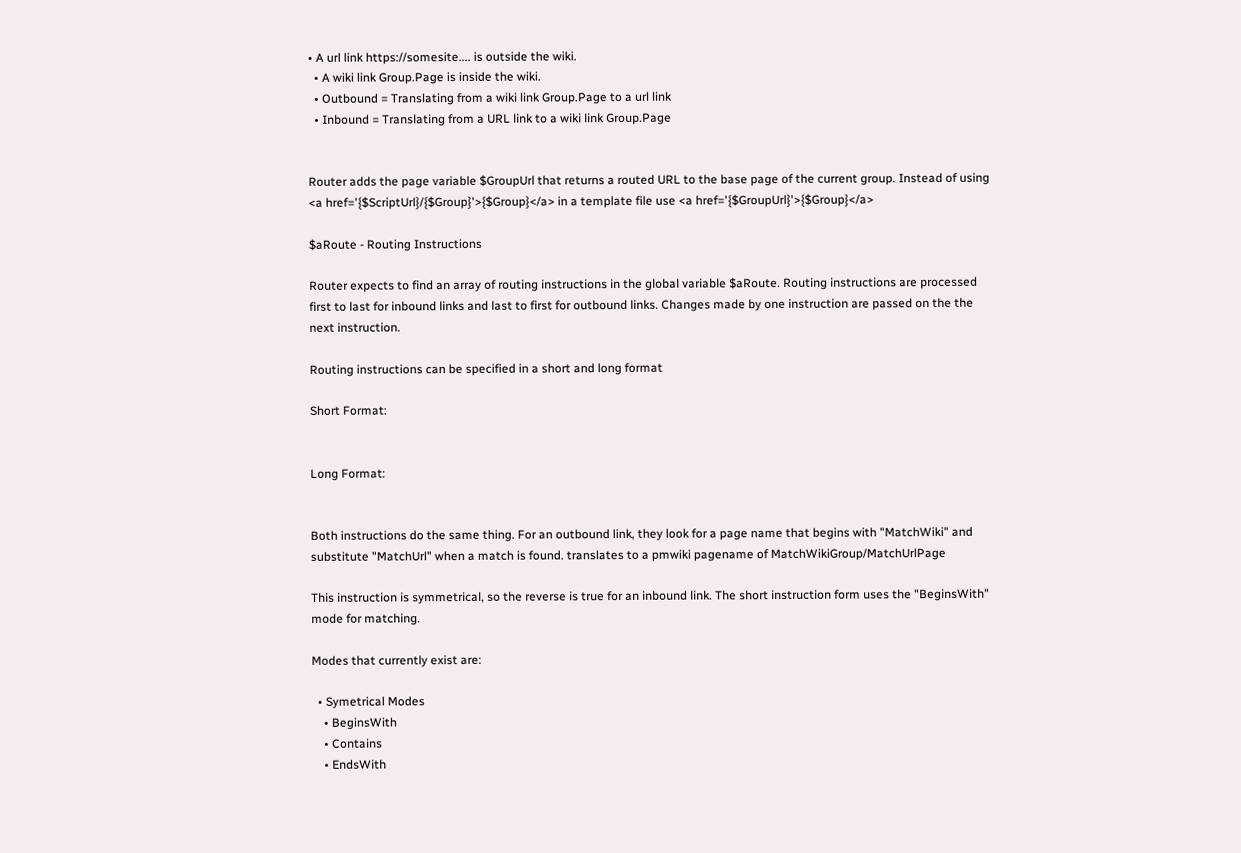• A url link https://somesite.... is outside the wiki.
  • A wiki link Group.Page is inside the wiki.
  • Outbound = Translating from a wiki link Group.Page to a url link
  • Inbound = Translating from a URL link to a wiki link Group.Page


Router adds the page variable $GroupUrl that returns a routed URL to the base page of the current group. Instead of using <a href='{$ScriptUrl}/{$Group}'>{$Group}</a> in a template file use <a href='{$GroupUrl}'>{$Group}</a>

$aRoute - Routing Instructions

Router expects to find an array of routing instructions in the global variable $aRoute. Routing instructions are processed first to last for inbound links and last to first for outbound links. Changes made by one instruction are passed on the the next instruction.

Routing instructions can be specified in a short and long format

Short Format:


Long Format:


Both instructions do the same thing. For an outbound link, they look for a page name that begins with "MatchWiki" and substitute "MatchUrl" when a match is found. translates to a pmwiki pagename of MatchWikiGroup/MatchUrlPage

This instruction is symmetrical, so the reverse is true for an inbound link. The short instruction form uses the "BeginsWith" mode for matching.

Modes that currently exist are:

  • Symetrical Modes
    • BeginsWith
    • Contains
    • EndsWith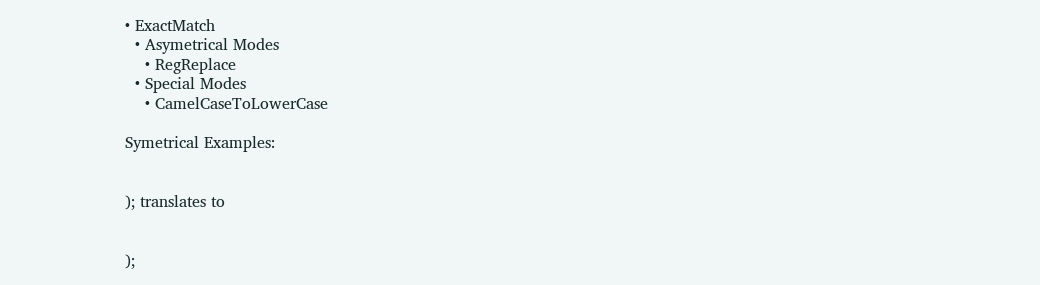• ExactMatch
  • Asymetrical Modes
    • RegReplace
  • Special Modes
    • CamelCaseToLowerCase

Symetrical Examples:


); translates to


);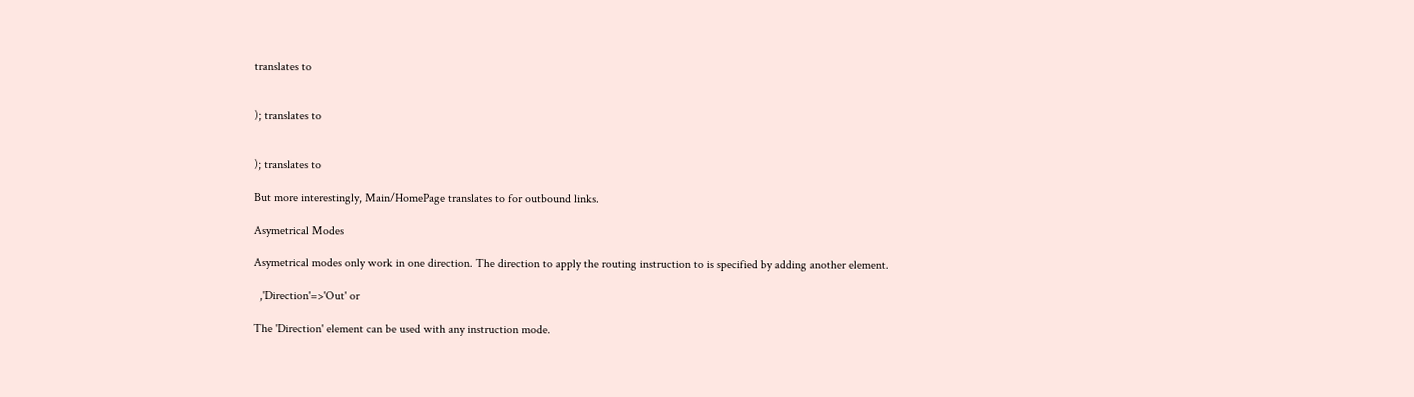translates to


); translates to


); translates to

But more interestingly, Main/HomePage translates to for outbound links.

Asymetrical Modes

Asymetrical modes only work in one direction. The direction to apply the routing instruction to is specified by adding another element.

  ,'Direction'=>'Out' or

The 'Direction' element can be used with any instruction mode.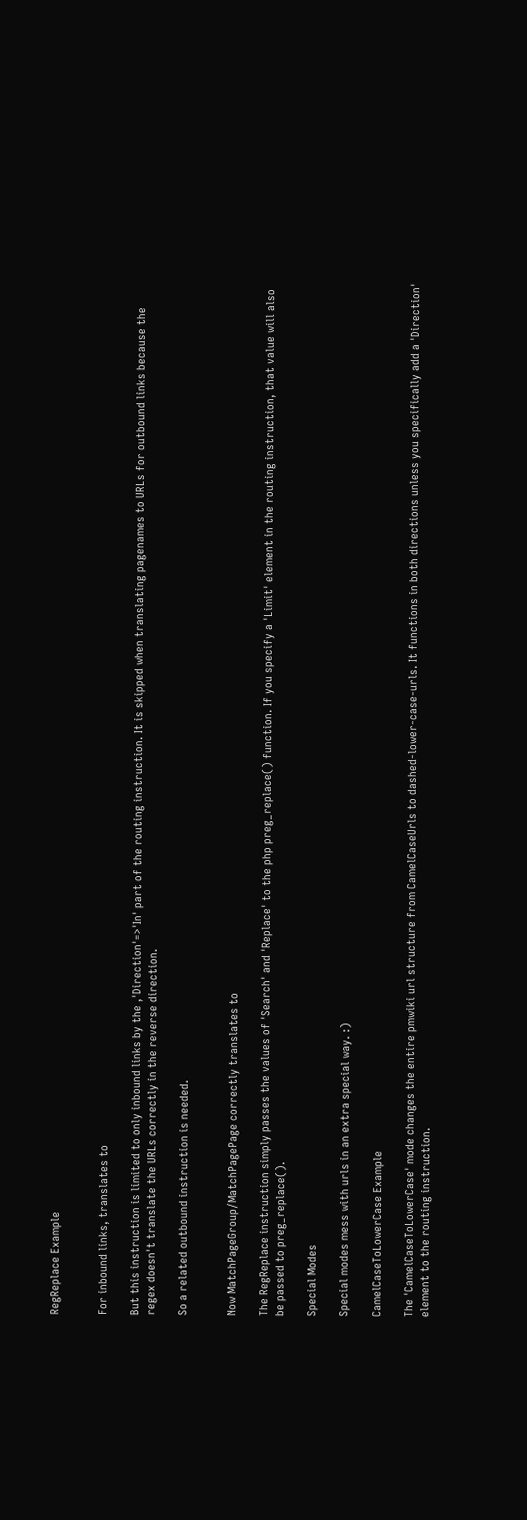RegReplace Example


For inbound links, translates to

But this instruction is limited to only inbound links by the ,'Direction'=>'In' part of the routing instruction. It is skipped when translating pagenames to URLs for outbound links because the regex doesn't translate the URLs correctly in the reverse direction.

So a related outbound instruction is needed.


Now MatchPageGroup/MatchPagePage correctly translates to

The RegReplace instruction simply passes the values of 'Search' and 'Replace' to the php preg_replace() function. If you specify a 'Limit' element in the routing instruction, that value will also be passed to preg_replace().

Special Modes

Special modes mess with urls in an extra special way. :)

CamelCaseToLowerCase Example

The 'CamelCaseToLowerCase' mode changes the entire pmwiki url structure from CamelCaseUrls to dashed-lower-case-urls. It functions in both directions unless you specifically add a 'Direction' element to the routing instruction.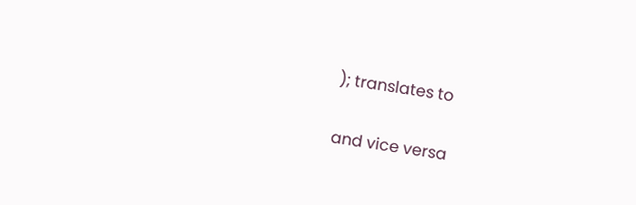); translates to

and vice versa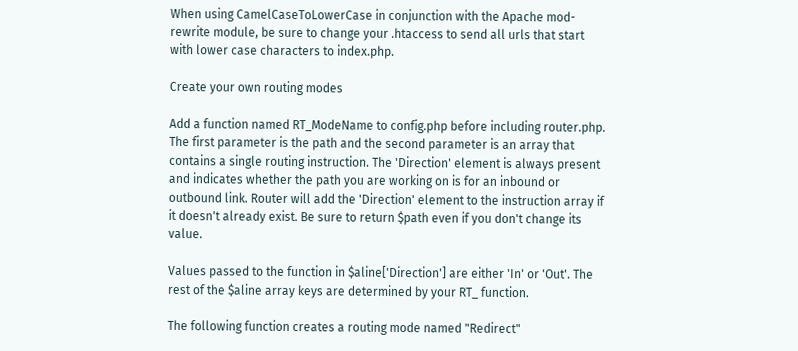When using CamelCaseToLowerCase in conjunction with the Apache mod-rewrite module, be sure to change your .htaccess to send all urls that start with lower case characters to index.php.

Create your own routing modes

Add a function named RT_ModeName to config.php before including router.php. The first parameter is the path and the second parameter is an array that contains a single routing instruction. The 'Direction' element is always present and indicates whether the path you are working on is for an inbound or outbound link. Router will add the 'Direction' element to the instruction array if it doesn't already exist. Be sure to return $path even if you don't change its value.

Values passed to the function in $aline['Direction'] are either 'In' or 'Out'. The rest of the $aline array keys are determined by your RT_ function.

The following function creates a routing mode named "Redirect"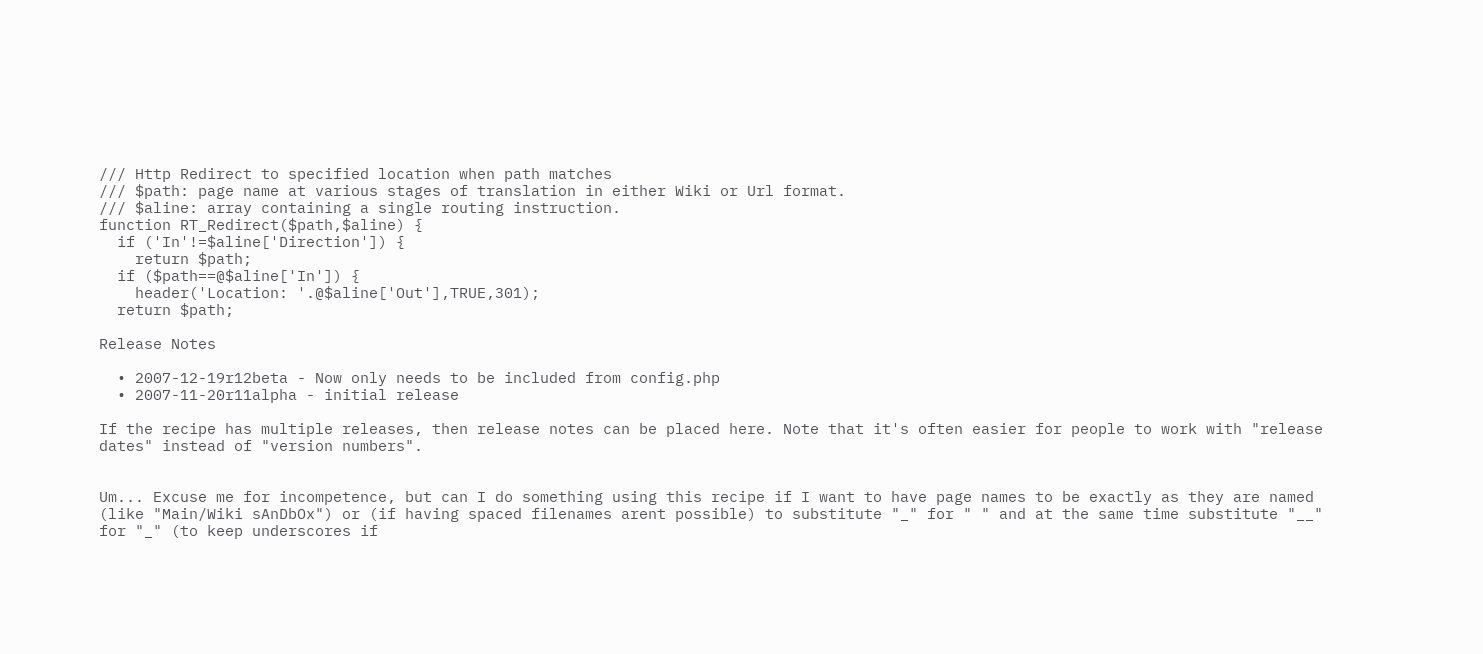/// Http Redirect to specified location when path matches
/// $path: page name at various stages of translation in either Wiki or Url format.
/// $aline: array containing a single routing instruction.
function RT_Redirect($path,$aline) {
  if ('In'!=$aline['Direction']) {
    return $path;
  if ($path==@$aline['In']) {
    header('Location: '.@$aline['Out'],TRUE,301);
  return $path;

Release Notes

  • 2007-12-19r12beta - Now only needs to be included from config.php
  • 2007-11-20r11alpha - initial release

If the recipe has multiple releases, then release notes can be placed here. Note that it's often easier for people to work with "release dates" instead of "version numbers".


Um... Excuse me for incompetence, but can I do something using this recipe if I want to have page names to be exactly as they are named (like "Main/Wiki sAnDbOx") or (if having spaced filenames arent possible) to substitute "_" for " " and at the same time substitute "__" for "_" (to keep underscores if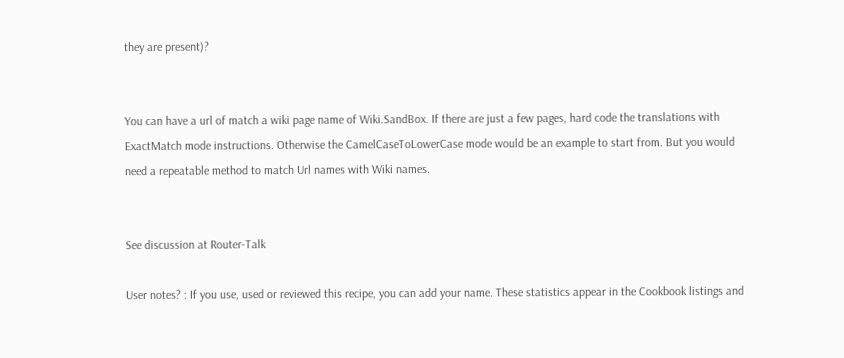they are present)?


You can have a url of match a wiki page name of Wiki.SandBox. If there are just a few pages, hard code the translations with ExactMatch mode instructions. Otherwise the CamelCaseToLowerCase mode would be an example to start from. But you would need a repeatable method to match Url names with Wiki names.


See discussion at Router-Talk

User notes? : If you use, used or reviewed this recipe, you can add your name. These statistics appear in the Cookbook listings and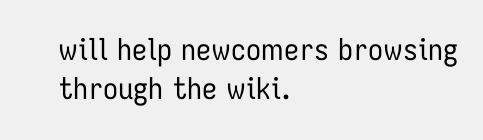will help newcomers browsing through the wiki.